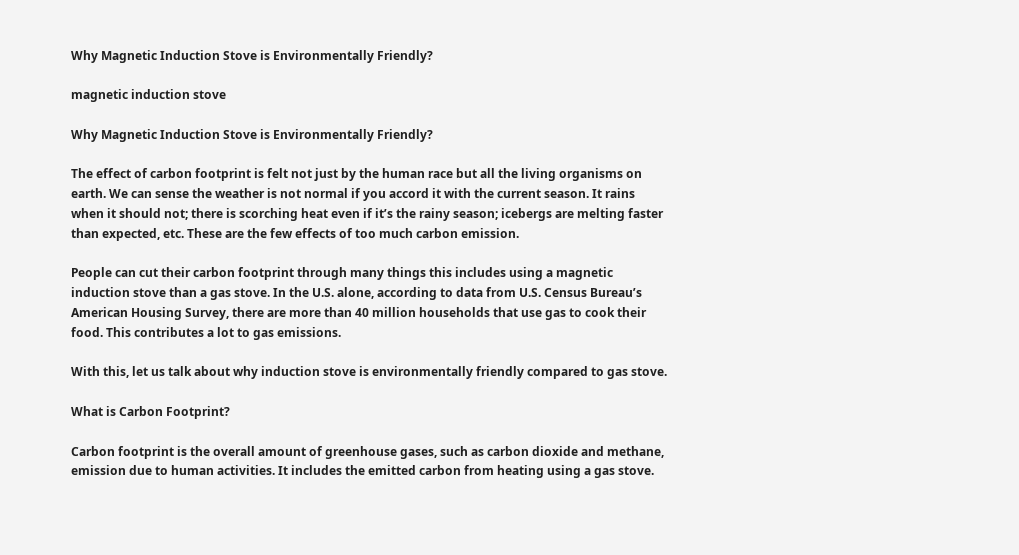Why Magnetic Induction Stove is Environmentally Friendly?

magnetic induction stove

Why Magnetic Induction Stove is Environmentally Friendly?

The effect of carbon footprint is felt not just by the human race but all the living organisms on earth. We can sense the weather is not normal if you accord it with the current season. It rains when it should not; there is scorching heat even if it’s the rainy season; icebergs are melting faster than expected, etc. These are the few effects of too much carbon emission.

People can cut their carbon footprint through many things this includes using a magnetic induction stove than a gas stove. In the U.S. alone, according to data from U.S. Census Bureau’s American Housing Survey, there are more than 40 million households that use gas to cook their food. This contributes a lot to gas emissions.

With this, let us talk about why induction stove is environmentally friendly compared to gas stove.

What is Carbon Footprint?

Carbon footprint is the overall amount of greenhouse gases, such as carbon dioxide and methane, emission due to human activities. It includes the emitted carbon from heating using a gas stove.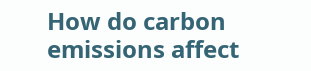How do carbon emissions affect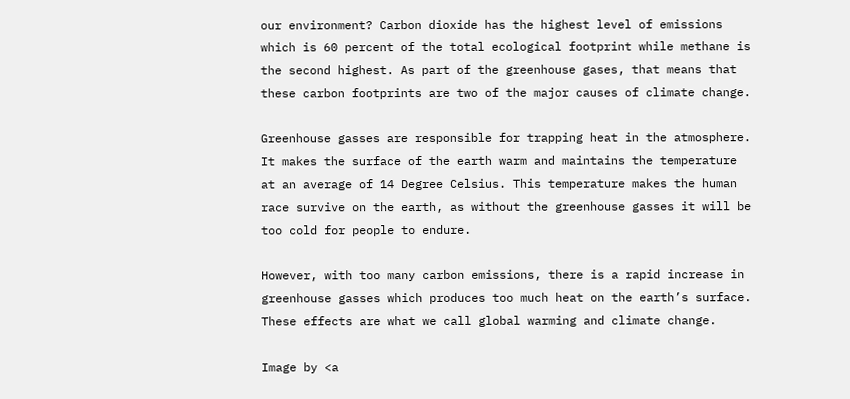our environment? Carbon dioxide has the highest level of emissions which is 60 percent of the total ecological footprint while methane is the second highest. As part of the greenhouse gases, that means that these carbon footprints are two of the major causes of climate change.

Greenhouse gasses are responsible for trapping heat in the atmosphere. It makes the surface of the earth warm and maintains the temperature at an average of 14 Degree Celsius. This temperature makes the human race survive on the earth, as without the greenhouse gasses it will be too cold for people to endure.

However, with too many carbon emissions, there is a rapid increase in greenhouse gasses which produces too much heat on the earth’s surface. These effects are what we call global warming and climate change.

Image by <a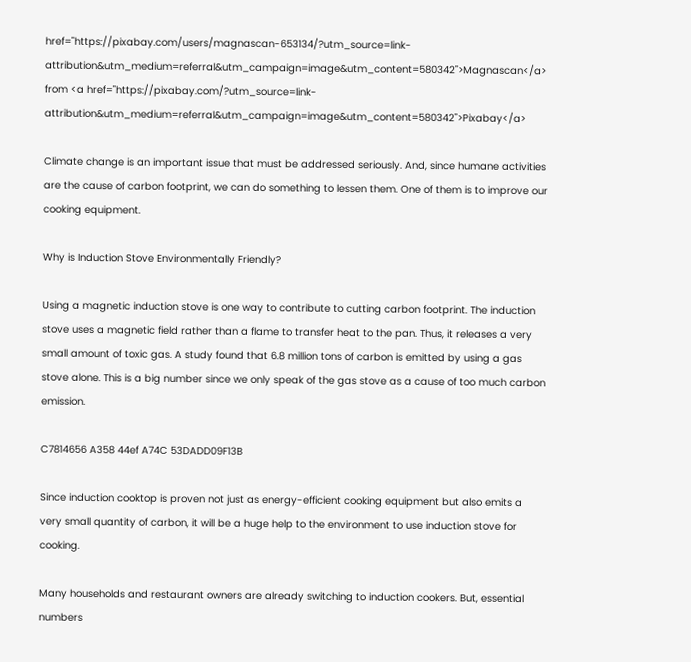href="https://pixabay.com/users/magnascan-653134/?utm_source=link-attribution&utm_medium=referral&utm_campaign=image&utm_content=580342">Magnascan</a> from <a href="https://pixabay.com/?utm_source=link-attribution&utm_medium=referral&utm_campaign=image&utm_content=580342">Pixabay</a>

Climate change is an important issue that must be addressed seriously. And, since humane activities are the cause of carbon footprint, we can do something to lessen them. One of them is to improve our cooking equipment.

Why is Induction Stove Environmentally Friendly?

Using a magnetic induction stove is one way to contribute to cutting carbon footprint. The induction stove uses a magnetic field rather than a flame to transfer heat to the pan. Thus, it releases a very small amount of toxic gas. A study found that 6.8 million tons of carbon is emitted by using a gas stove alone. This is a big number since we only speak of the gas stove as a cause of too much carbon emission.

C7814656 A358 44ef A74C 53DADD09F13B

Since induction cooktop is proven not just as energy-efficient cooking equipment but also emits a very small quantity of carbon, it will be a huge help to the environment to use induction stove for cooking.

Many households and restaurant owners are already switching to induction cookers. But, essential numbers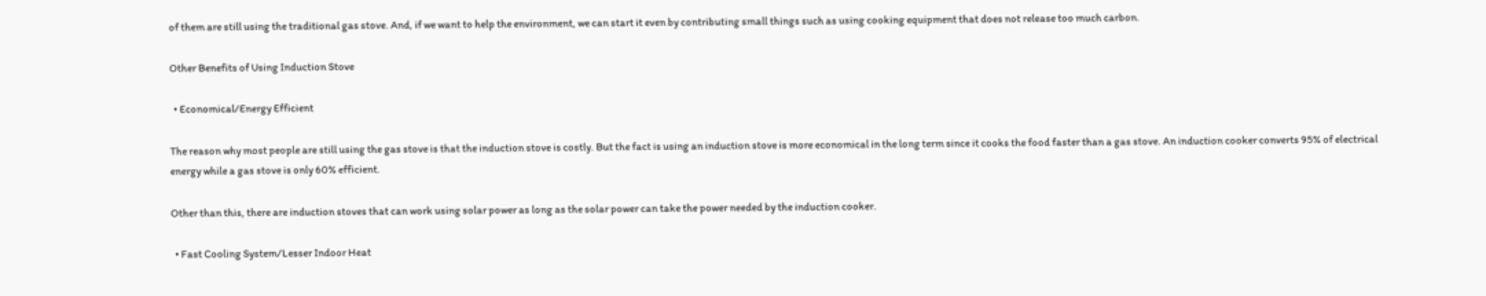of them are still using the traditional gas stove. And, if we want to help the environment, we can start it even by contributing small things such as using cooking equipment that does not release too much carbon.

Other Benefits of Using Induction Stove

  • Economical/Energy Efficient

The reason why most people are still using the gas stove is that the induction stove is costly. But the fact is using an induction stove is more economical in the long term since it cooks the food faster than a gas stove. An induction cooker converts 95% of electrical energy while a gas stove is only 60% efficient.

Other than this, there are induction stoves that can work using solar power as long as the solar power can take the power needed by the induction cooker.

  • Fast Cooling System/Lesser Indoor Heat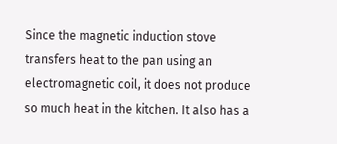Since the magnetic induction stove transfers heat to the pan using an electromagnetic coil, it does not produce so much heat in the kitchen. It also has a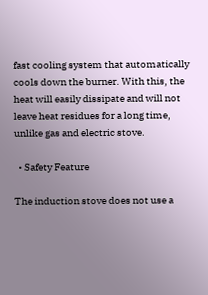fast cooling system that automatically cools down the burner. With this, the heat will easily dissipate and will not leave heat residues for a long time, unlike gas and electric stove.

  • Safety Feature

The induction stove does not use a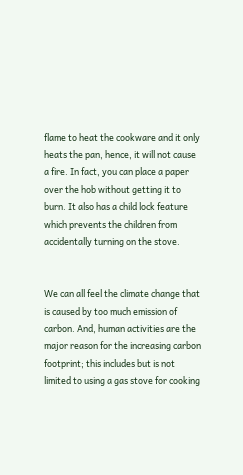flame to heat the cookware and it only heats the pan, hence, it will not cause a fire. In fact, you can place a paper over the hob without getting it to burn. It also has a child lock feature which prevents the children from accidentally turning on the stove.


We can all feel the climate change that is caused by too much emission of carbon. And, human activities are the major reason for the increasing carbon footprint; this includes but is not limited to using a gas stove for cooking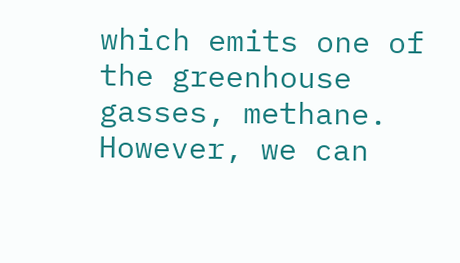which emits one of the greenhouse gasses, methane. However, we can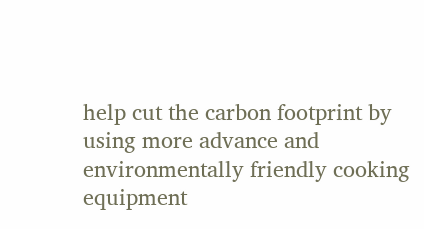help cut the carbon footprint by using more advance and environmentally friendly cooking equipment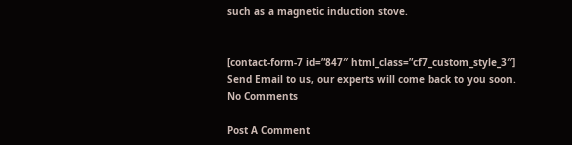such as a magnetic induction stove.


[contact-form-7 id=”847″ html_class=”cf7_custom_style_3″]
Send Email to us, our experts will come back to you soon.
No Comments

Post A Comment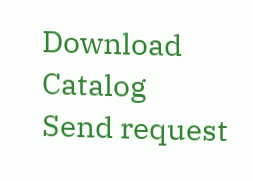Download Catalog
Send request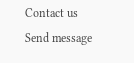Contact us
Send message